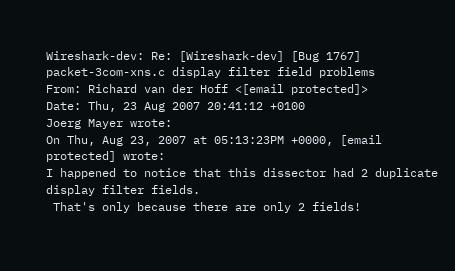Wireshark-dev: Re: [Wireshark-dev] [Bug 1767] packet-3com-xns.c display filter field problems
From: Richard van der Hoff <[email protected]>
Date: Thu, 23 Aug 2007 20:41:12 +0100
Joerg Mayer wrote:
On Thu, Aug 23, 2007 at 05:13:23PM +0000, [email protected] wrote:
I happened to notice that this dissector had 2 duplicate display filter fields.
 That's only because there are only 2 fields!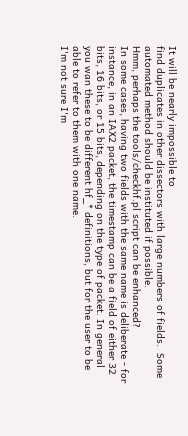It will be nearly impossible to
find duplicates in other dissectors with large numbers of fields.  Some
automated method should be instituted if possible.
Hmm, perhaps the tools/checkhf.pl script can be enhanced?
In some cases, having two fields with the same name is deliberate - for
instance, in an IAX2 packet, the timestamp can be a field of either 32
bits, 16 bits, or 15 bits, depending on the type of packet. In general
you wan these to be different hf_* definitions, but for the user to be
able to refer to them with one name.
I'm not sure I'm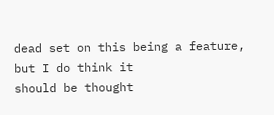dead set on this being a feature, but I do think it
should be thought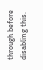through before disabling this.